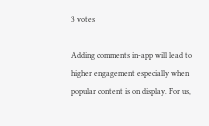3 votes

Adding comments in-app will lead to higher engagement especially when popular content is on display. For us,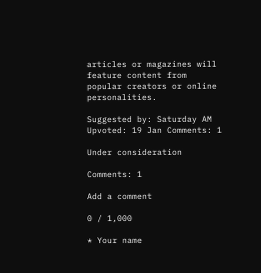articles or magazines will feature content from popular creators or online personalities.

Suggested by: Saturday AM Upvoted: 19 Jan Comments: 1

Under consideration

Comments: 1

Add a comment

0 / 1,000

* Your name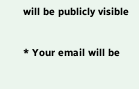will be publicly visible

* Your email will be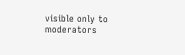visible only to moderators